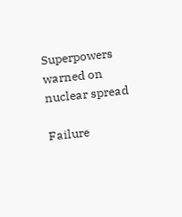Superpowers warned on nuclear spread

Failure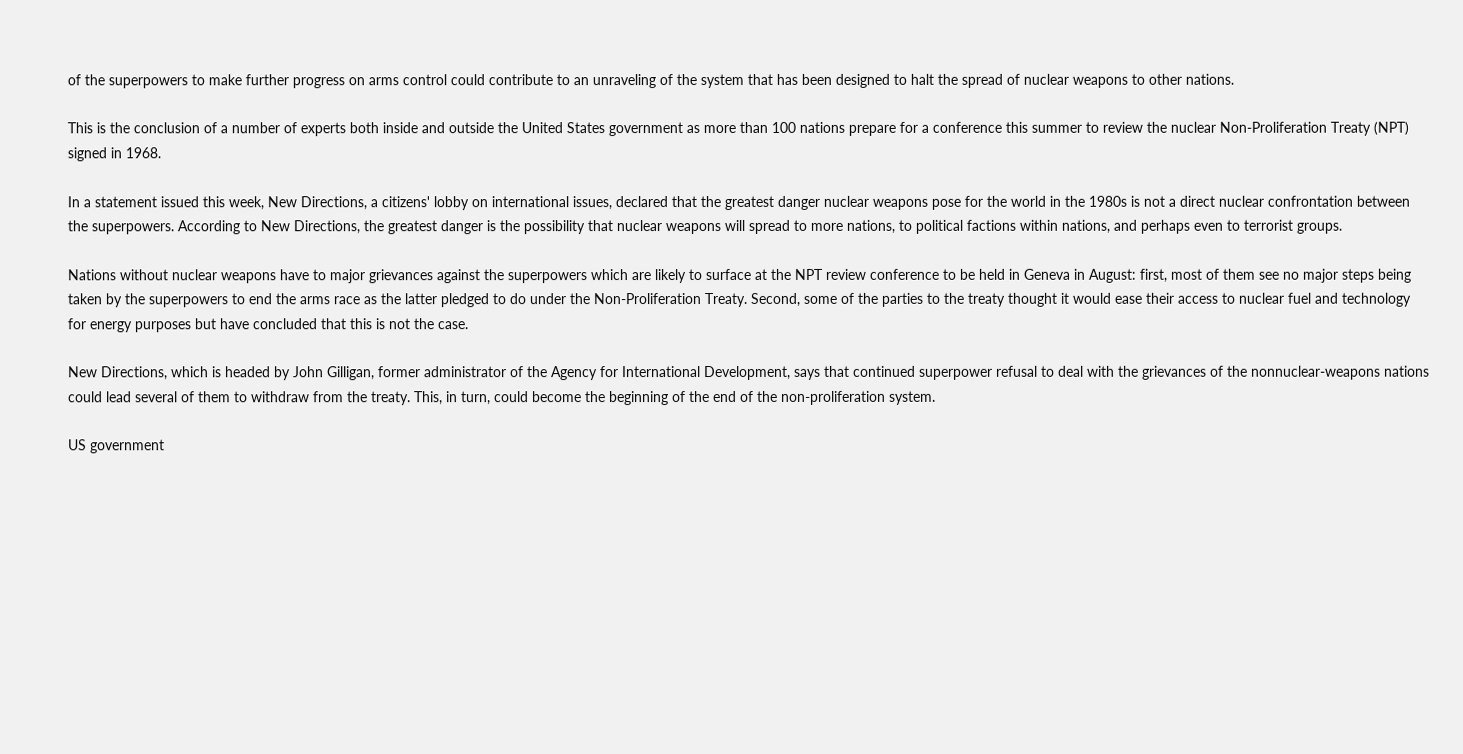of the superpowers to make further progress on arms control could contribute to an unraveling of the system that has been designed to halt the spread of nuclear weapons to other nations.

This is the conclusion of a number of experts both inside and outside the United States government as more than 100 nations prepare for a conference this summer to review the nuclear Non-Proliferation Treaty (NPT) signed in 1968.

In a statement issued this week, New Directions, a citizens' lobby on international issues, declared that the greatest danger nuclear weapons pose for the world in the 1980s is not a direct nuclear confrontation between the superpowers. According to New Directions, the greatest danger is the possibility that nuclear weapons will spread to more nations, to political factions within nations, and perhaps even to terrorist groups.

Nations without nuclear weapons have to major grievances against the superpowers which are likely to surface at the NPT review conference to be held in Geneva in August: first, most of them see no major steps being taken by the superpowers to end the arms race as the latter pledged to do under the Non-Proliferation Treaty. Second, some of the parties to the treaty thought it would ease their access to nuclear fuel and technology for energy purposes but have concluded that this is not the case.

New Directions, which is headed by John Gilligan, former administrator of the Agency for International Development, says that continued superpower refusal to deal with the grievances of the nonnuclear-weapons nations could lead several of them to withdraw from the treaty. This, in turn, could become the beginning of the end of the non-proliferation system.

US government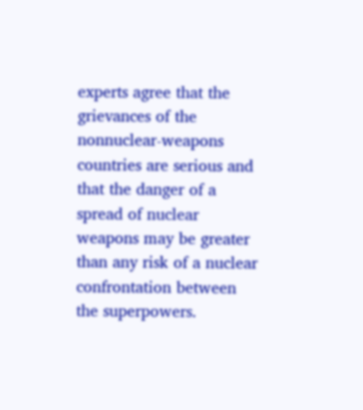experts agree that the grievances of the nonnuclear-weapons countries are serious and that the danger of a spread of nuclear weapons may be greater than any risk of a nuclear confrontation between the superpowers.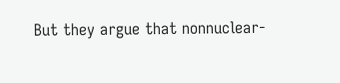But they argue that nonnuclear-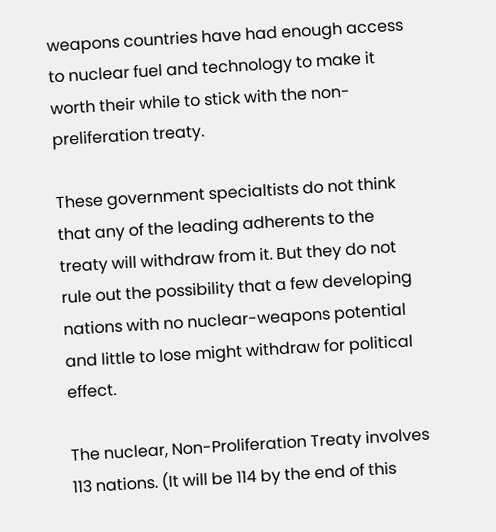weapons countries have had enough access to nuclear fuel and technology to make it worth their while to stick with the non-preliferation treaty.

These government specialtists do not think that any of the leading adherents to the treaty will withdraw from it. But they do not rule out the possibility that a few developing nations with no nuclear-weapons potential and little to lose might withdraw for political effect.

The nuclear, Non-Proliferation Treaty involves 113 nations. (It will be 114 by the end of this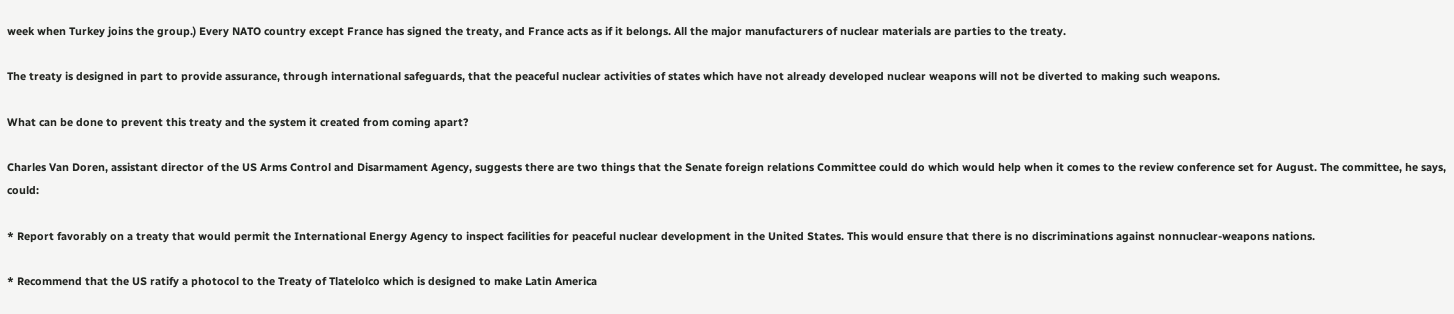week when Turkey joins the group.) Every NATO country except France has signed the treaty, and France acts as if it belongs. All the major manufacturers of nuclear materials are parties to the treaty.

The treaty is designed in part to provide assurance, through international safeguards, that the peaceful nuclear activities of states which have not already developed nuclear weapons will not be diverted to making such weapons.

What can be done to prevent this treaty and the system it created from coming apart?

Charles Van Doren, assistant director of the US Arms Control and Disarmament Agency, suggests there are two things that the Senate foreign relations Committee could do which would help when it comes to the review conference set for August. The committee, he says, could:

* Report favorably on a treaty that would permit the International Energy Agency to inspect facilities for peaceful nuclear development in the United States. This would ensure that there is no discriminations against nonnuclear-weapons nations.

* Recommend that the US ratify a photocol to the Treaty of Tlatelolco which is designed to make Latin America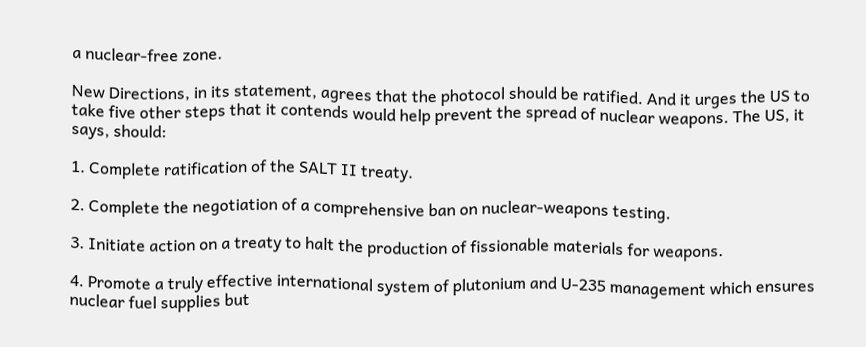a nuclear-free zone.

New Directions, in its statement, agrees that the photocol should be ratified. And it urges the US to take five other steps that it contends would help prevent the spread of nuclear weapons. The US, it says, should:

1. Complete ratification of the SALT II treaty.

2. Complete the negotiation of a comprehensive ban on nuclear-weapons testing.

3. Initiate action on a treaty to halt the production of fissionable materials for weapons.

4. Promote a truly effective international system of plutonium and U-235 management which ensures nuclear fuel supplies but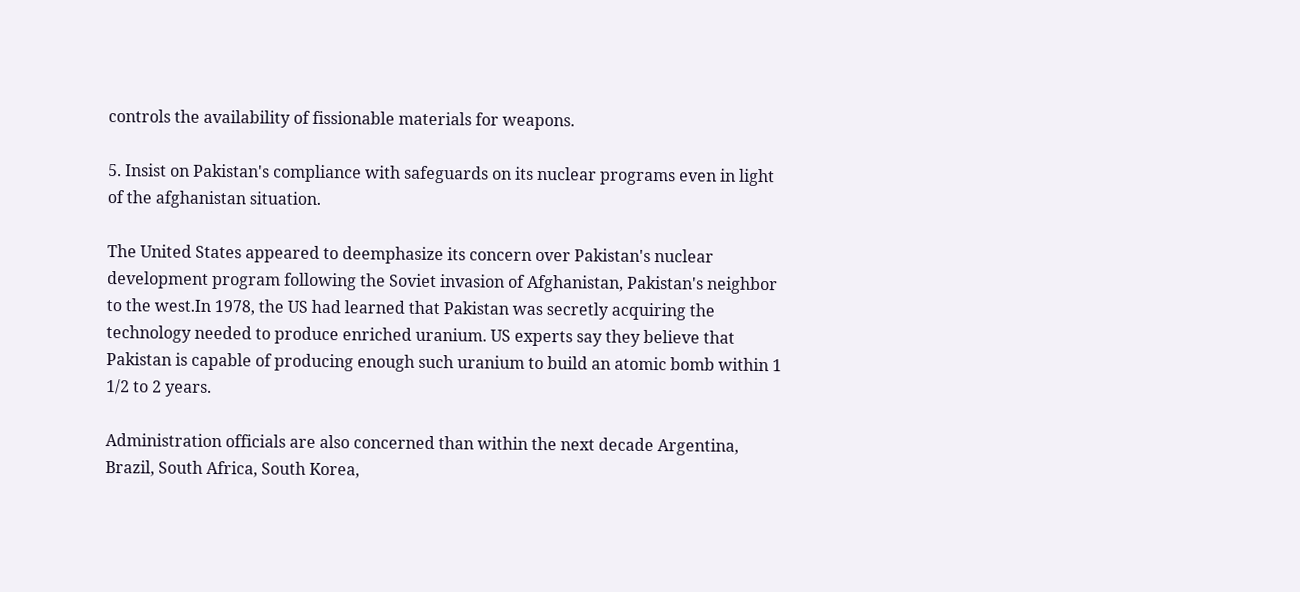controls the availability of fissionable materials for weapons.

5. Insist on Pakistan's compliance with safeguards on its nuclear programs even in light of the afghanistan situation.

The United States appeared to deemphasize its concern over Pakistan's nuclear development program following the Soviet invasion of Afghanistan, Pakistan's neighbor to the west.In 1978, the US had learned that Pakistan was secretly acquiring the technology needed to produce enriched uranium. US experts say they believe that Pakistan is capable of producing enough such uranium to build an atomic bomb within 1 1/2 to 2 years.

Administration officials are also concerned than within the next decade Argentina, Brazil, South Africa, South Korea,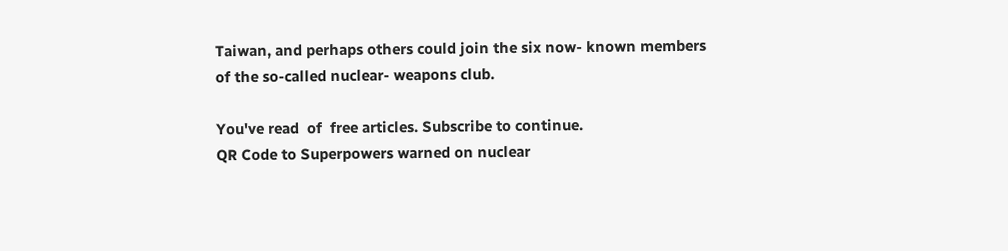Taiwan, and perhaps others could join the six now- known members of the so-called nuclear- weapons club.

You've read  of  free articles. Subscribe to continue.
QR Code to Superpowers warned on nuclear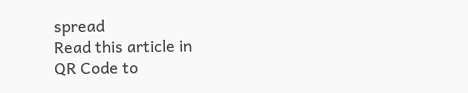spread
Read this article in
QR Code to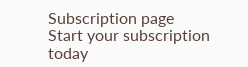Subscription page
Start your subscription today